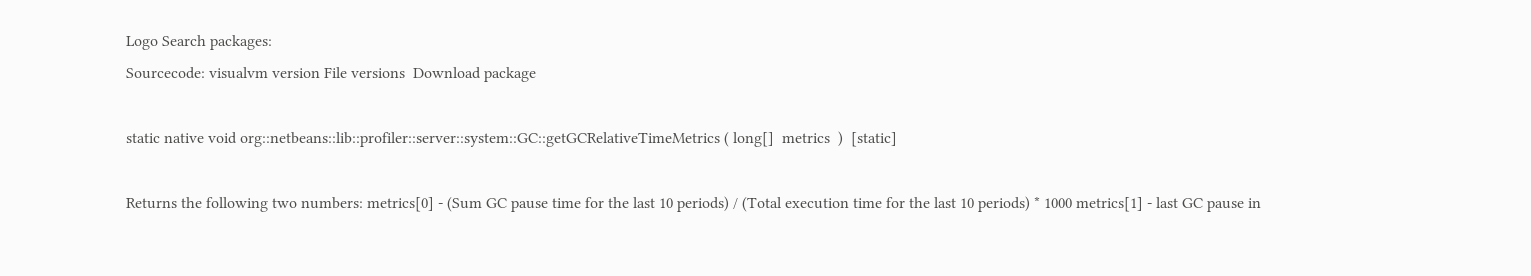Logo Search packages:
Sourcecode: visualvm version File versions  Download package

static native void org::netbeans::lib::profiler::server::system::GC::getGCRelativeTimeMetrics ( long[]  metrics  )  [static]

Returns the following two numbers: metrics[0] - (Sum GC pause time for the last 10 periods) / (Total execution time for the last 10 periods) * 1000 metrics[1] - last GC pause in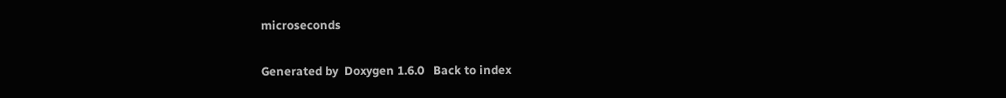microseconds

Generated by  Doxygen 1.6.0   Back to index